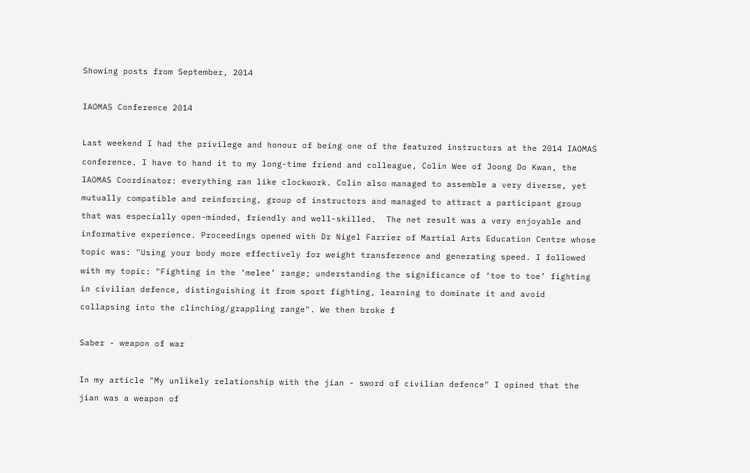Showing posts from September, 2014

IAOMAS Conference 2014

Last weekend I had the privilege and honour of being one of the featured instructors at the 2014 IAOMAS conference. I have to hand it to my long-time friend and colleague, Colin Wee of Joong Do Kwan, the IAOMAS Coordinator: everything ran like clockwork. Colin also managed to assemble a very diverse, yet mutually compatible and reinforcing, group of instructors and managed to attract a participant group that was especially open-minded, friendly and well-skilled.  The net result was a very enjoyable and informative experience. Proceedings opened with Dr Nigel Farrier of Martial Arts Education Centre whose topic was: "Using your body more effectively for weight transference and generating speed. I followed with my topic: "Fighting in the ‘melee’ range; understanding the significance of ‘toe to toe’ fighting in civilian defence, distinguishing it from sport fighting, learning to dominate it and avoid collapsing into the clinching/grappling range". We then broke f

Saber - weapon of war

In my article "My unlikely relationship with the jian - sword of civilian defence" I opined that the jian was a weapon of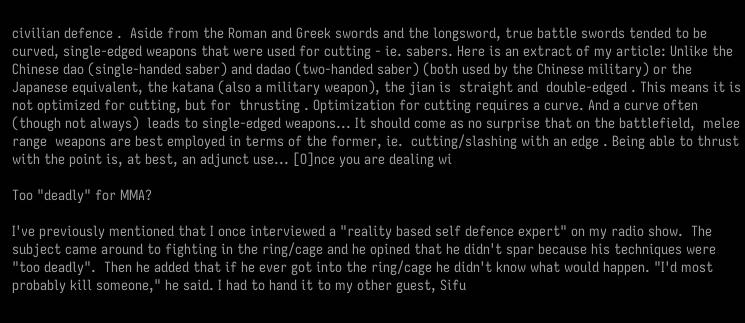civilian defence .  Aside from the Roman and Greek swords and the longsword, true battle swords tended to be curved, single-edged weapons that were used for cutting - ie. sabers. Here is an extract of my article: Unlike the Chinese dao (single-handed saber) and dadao (two-handed saber) (both used by the Chinese military) or the Japanese equivalent, the katana (also a military weapon), the jian is  straight and  double-edged . This means it is not optimized for cutting, but for  thrusting . Optimization for cutting requires a curve. And a curve often (though not always)  leads to single-edged weapons... It should come as no surprise that on the battlefield,  melee range  weapons are best employed in terms of the former, ie.  cutting/slashing with an edge . Being able to thrust with the point is, at best, an adjunct use... [O]nce you are dealing wi

Too "deadly" for MMA?

I've previously mentioned that I once interviewed a "reality based self defence expert" on my radio show.  The subject came around to fighting in the ring/cage and he opined that he didn't spar because his techniques were "too deadly".  Then he added that if he ever got into the ring/cage he didn't know what would happen. "I'd most probably kill someone," he said. I had to hand it to my other guest, Sifu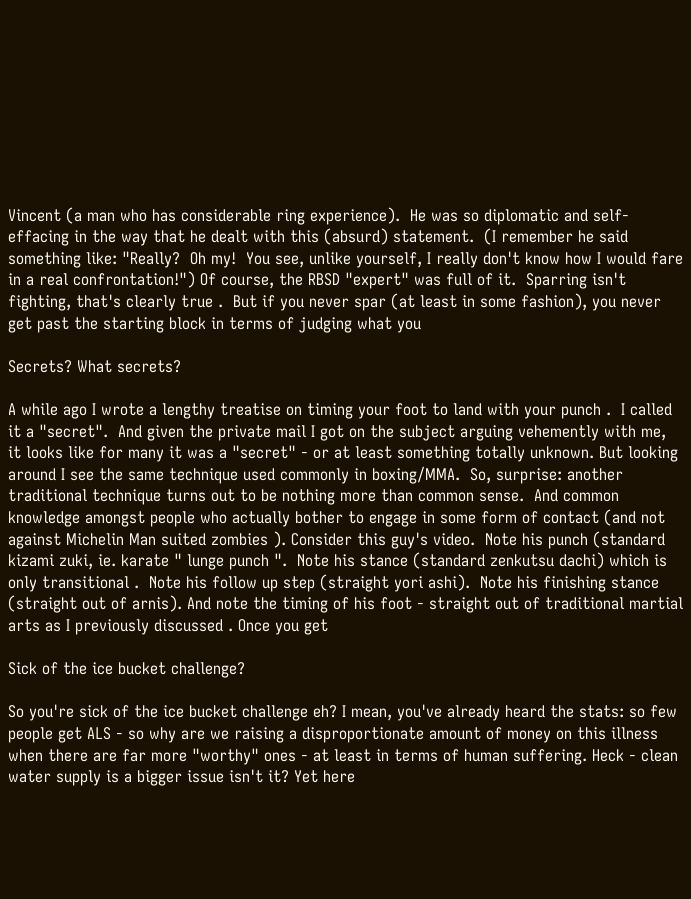Vincent (a man who has considerable ring experience).  He was so diplomatic and self-effacing in the way that he dealt with this (absurd) statement.  (I remember he said something like: "Really?  Oh my!  You see, unlike yourself, I really don't know how I would fare in a real confrontation!") Of course, the RBSD "expert" was full of it.  Sparring isn't fighting, that's clearly true .  But if you never spar (at least in some fashion), you never get past the starting block in terms of judging what you

Secrets? What secrets?

A while ago I wrote a lengthy treatise on timing your foot to land with your punch .  I called it a "secret".  And given the private mail I got on the subject arguing vehemently with me, it looks like for many it was a "secret" - or at least something totally unknown. But looking around I see the same technique used commonly in boxing/MMA.  So, surprise: another traditional technique turns out to be nothing more than common sense.  And common knowledge amongst people who actually bother to engage in some form of contact (and not against Michelin Man suited zombies ). Consider this guy's video.  Note his punch (standard kizami zuki, ie. karate " lunge punch ".  Note his stance (standard zenkutsu dachi) which is only transitional .  Note his follow up step (straight yori ashi).  Note his finishing stance (straight out of arnis). And note the timing of his foot - straight out of traditional martial arts as I previously discussed . Once you get

Sick of the ice bucket challenge?

So you're sick of the ice bucket challenge eh? I mean, you've already heard the stats: so few people get ALS - so why are we raising a disproportionate amount of money on this illness when there are far more "worthy" ones - at least in terms of human suffering. Heck - clean water supply is a bigger issue isn't it? Yet here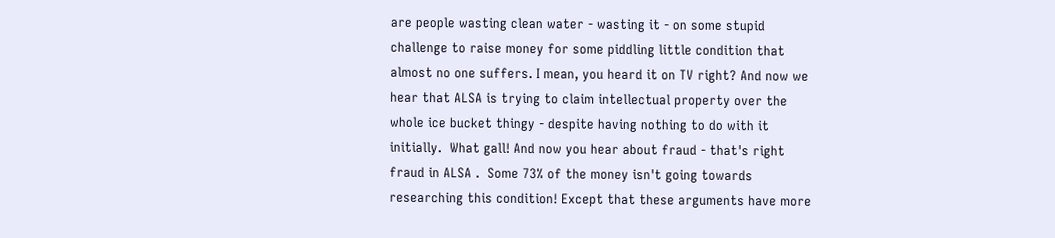are people wasting clean water - wasting it - on some stupid challenge to raise money for some piddling little condition that almost no one suffers. I mean, you heard it on TV right? And now we hear that ALSA is trying to claim intellectual property over the whole ice bucket thingy - despite having nothing to do with it initially.  What gall! And now you hear about fraud - that's right fraud in ALSA .  Some 73% of the money isn't going towards researching this condition! Except that these arguments have more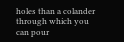holes than a colander through which you can pour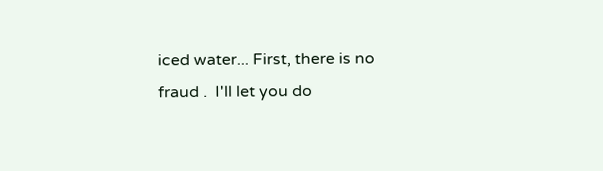iced water... First, there is no fraud .  I'll let you do